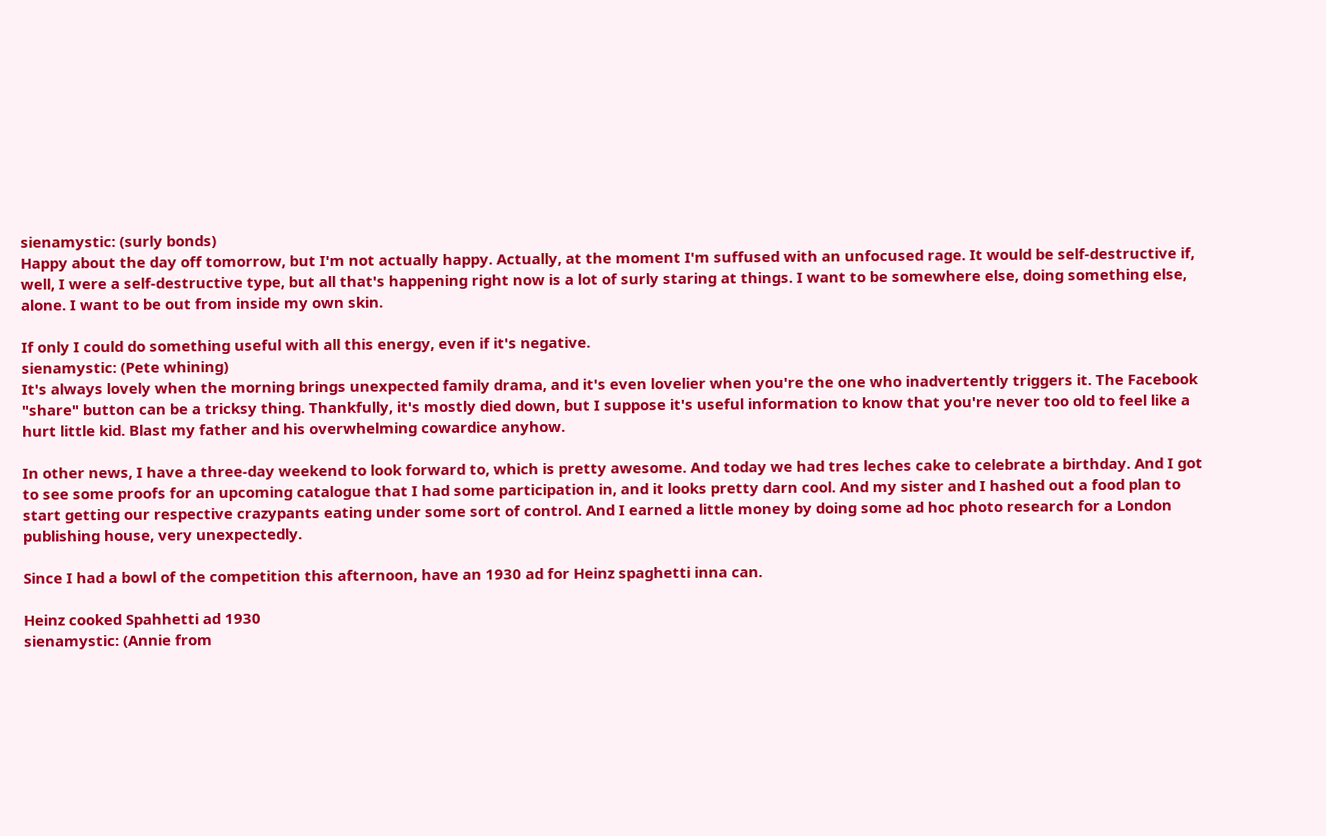sienamystic: (surly bonds)
Happy about the day off tomorrow, but I'm not actually happy. Actually, at the moment I'm suffused with an unfocused rage. It would be self-destructive if, well, I were a self-destructive type, but all that's happening right now is a lot of surly staring at things. I want to be somewhere else, doing something else, alone. I want to be out from inside my own skin.

If only I could do something useful with all this energy, even if it's negative.
sienamystic: (Pete whining)
It's always lovely when the morning brings unexpected family drama, and it's even lovelier when you're the one who inadvertently triggers it. The Facebook "share" button can be a tricksy thing. Thankfully, it's mostly died down, but I suppose it's useful information to know that you're never too old to feel like a hurt little kid. Blast my father and his overwhelming cowardice anyhow.

In other news, I have a three-day weekend to look forward to, which is pretty awesome. And today we had tres leches cake to celebrate a birthday. And I got to see some proofs for an upcoming catalogue that I had some participation in, and it looks pretty darn cool. And my sister and I hashed out a food plan to start getting our respective crazypants eating under some sort of control. And I earned a little money by doing some ad hoc photo research for a London publishing house, very unexpectedly.

Since I had a bowl of the competition this afternoon, have an 1930 ad for Heinz spaghetti inna can.

Heinz cooked Spahhetti ad 1930
sienamystic: (Annie from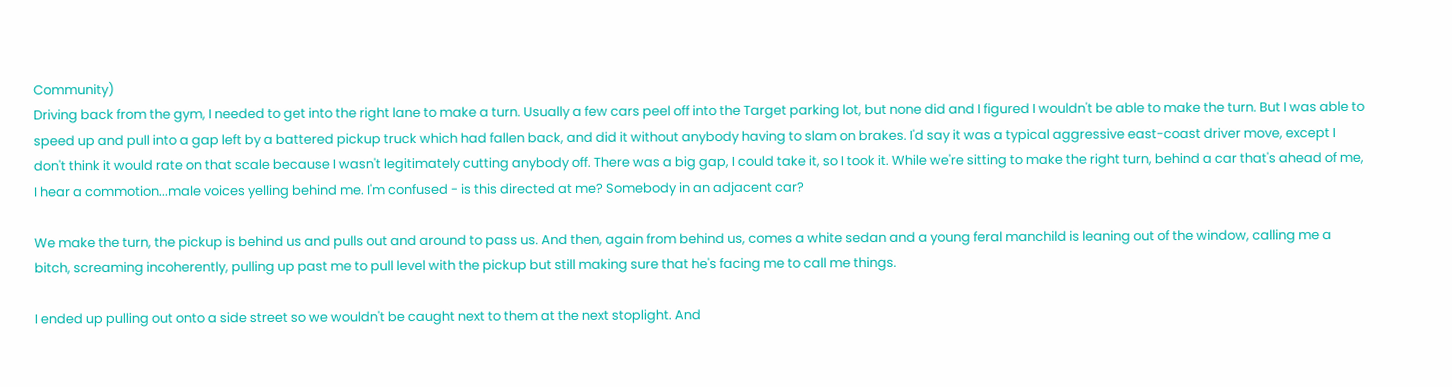Community)
Driving back from the gym, I needed to get into the right lane to make a turn. Usually a few cars peel off into the Target parking lot, but none did and I figured I wouldn't be able to make the turn. But I was able to speed up and pull into a gap left by a battered pickup truck which had fallen back, and did it without anybody having to slam on brakes. I'd say it was a typical aggressive east-coast driver move, except I don't think it would rate on that scale because I wasn't legitimately cutting anybody off. There was a big gap, I could take it, so I took it. While we're sitting to make the right turn, behind a car that's ahead of me, I hear a commotion...male voices yelling behind me. I'm confused - is this directed at me? Somebody in an adjacent car?

We make the turn, the pickup is behind us and pulls out and around to pass us. And then, again from behind us, comes a white sedan and a young feral manchild is leaning out of the window, calling me a bitch, screaming incoherently, pulling up past me to pull level with the pickup but still making sure that he's facing me to call me things.

I ended up pulling out onto a side street so we wouldn't be caught next to them at the next stoplight. And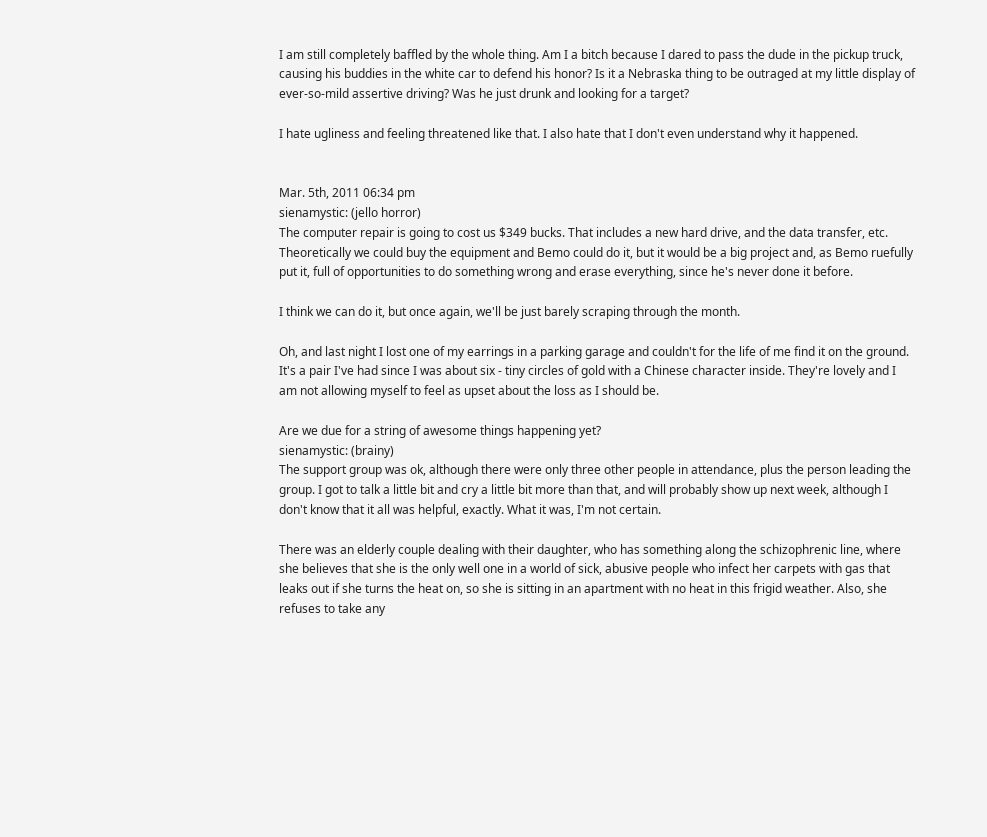I am still completely baffled by the whole thing. Am I a bitch because I dared to pass the dude in the pickup truck, causing his buddies in the white car to defend his honor? Is it a Nebraska thing to be outraged at my little display of ever-so-mild assertive driving? Was he just drunk and looking for a target?

I hate ugliness and feeling threatened like that. I also hate that I don't even understand why it happened.


Mar. 5th, 2011 06:34 pm
sienamystic: (jello horror)
The computer repair is going to cost us $349 bucks. That includes a new hard drive, and the data transfer, etc. Theoretically we could buy the equipment and Bemo could do it, but it would be a big project and, as Bemo ruefully put it, full of opportunities to do something wrong and erase everything, since he's never done it before.

I think we can do it, but once again, we'll be just barely scraping through the month.

Oh, and last night I lost one of my earrings in a parking garage and couldn't for the life of me find it on the ground. It's a pair I've had since I was about six - tiny circles of gold with a Chinese character inside. They're lovely and I am not allowing myself to feel as upset about the loss as I should be.

Are we due for a string of awesome things happening yet?
sienamystic: (brainy)
The support group was ok, although there were only three other people in attendance, plus the person leading the group. I got to talk a little bit and cry a little bit more than that, and will probably show up next week, although I don't know that it all was helpful, exactly. What it was, I'm not certain.

There was an elderly couple dealing with their daughter, who has something along the schizophrenic line, where she believes that she is the only well one in a world of sick, abusive people who infect her carpets with gas that leaks out if she turns the heat on, so she is sitting in an apartment with no heat in this frigid weather. Also, she refuses to take any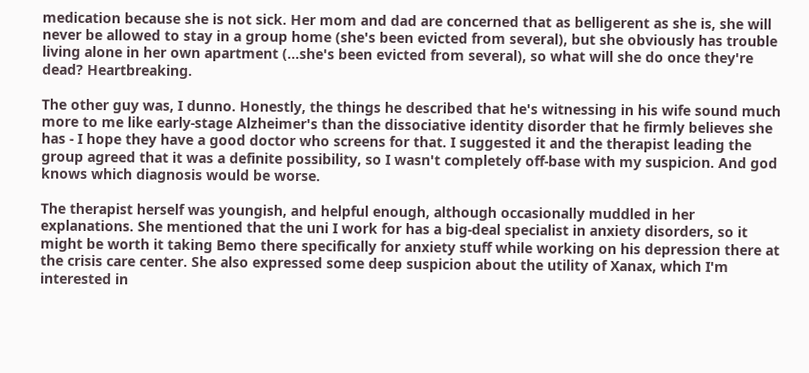medication because she is not sick. Her mom and dad are concerned that as belligerent as she is, she will never be allowed to stay in a group home (she's been evicted from several), but she obviously has trouble living alone in her own apartment (...she's been evicted from several), so what will she do once they're dead? Heartbreaking.

The other guy was, I dunno. Honestly, the things he described that he's witnessing in his wife sound much more to me like early-stage Alzheimer's than the dissociative identity disorder that he firmly believes she has - I hope they have a good doctor who screens for that. I suggested it and the therapist leading the group agreed that it was a definite possibility, so I wasn't completely off-base with my suspicion. And god knows which diagnosis would be worse.

The therapist herself was youngish, and helpful enough, although occasionally muddled in her explanations. She mentioned that the uni I work for has a big-deal specialist in anxiety disorders, so it might be worth it taking Bemo there specifically for anxiety stuff while working on his depression there at the crisis care center. She also expressed some deep suspicion about the utility of Xanax, which I'm interested in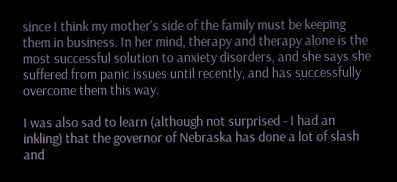since I think my mother's side of the family must be keeping them in business. In her mind, therapy and therapy alone is the most successful solution to anxiety disorders, and she says she suffered from panic issues until recently, and has successfully overcome them this way.

I was also sad to learn (although not surprised - I had an inkling) that the governor of Nebraska has done a lot of slash and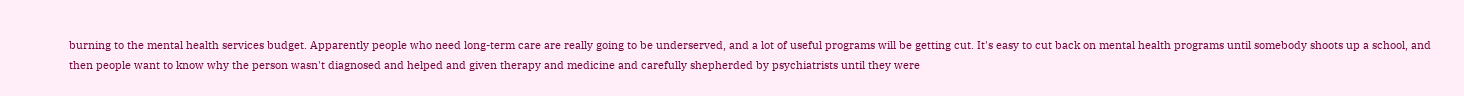burning to the mental health services budget. Apparently people who need long-term care are really going to be underserved, and a lot of useful programs will be getting cut. It's easy to cut back on mental health programs until somebody shoots up a school, and then people want to know why the person wasn't diagnosed and helped and given therapy and medicine and carefully shepherded by psychiatrists until they were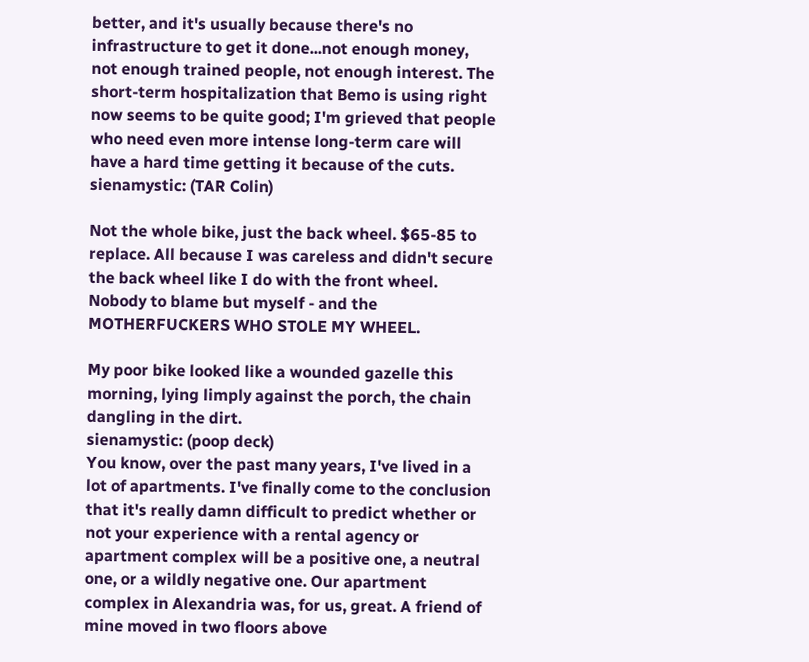better, and it's usually because there's no infrastructure to get it done...not enough money, not enough trained people, not enough interest. The short-term hospitalization that Bemo is using right now seems to be quite good; I'm grieved that people who need even more intense long-term care will have a hard time getting it because of the cuts.
sienamystic: (TAR Colin)

Not the whole bike, just the back wheel. $65-85 to replace. All because I was careless and didn't secure the back wheel like I do with the front wheel. Nobody to blame but myself - and the MOTHERFUCKERS WHO STOLE MY WHEEL.

My poor bike looked like a wounded gazelle this morning, lying limply against the porch, the chain dangling in the dirt.
sienamystic: (poop deck)
You know, over the past many years, I've lived in a lot of apartments. I've finally come to the conclusion that it's really damn difficult to predict whether or not your experience with a rental agency or apartment complex will be a positive one, a neutral one, or a wildly negative one. Our apartment complex in Alexandria was, for us, great. A friend of mine moved in two floors above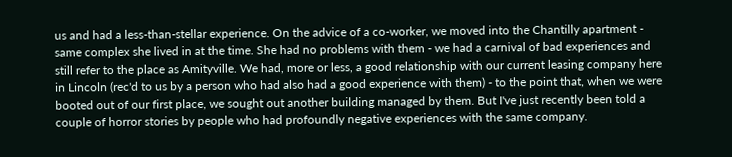us and had a less-than-stellar experience. On the advice of a co-worker, we moved into the Chantilly apartment - same complex she lived in at the time. She had no problems with them - we had a carnival of bad experiences and still refer to the place as Amityville. We had, more or less, a good relationship with our current leasing company here in Lincoln (rec'd to us by a person who had also had a good experience with them) - to the point that, when we were booted out of our first place, we sought out another building managed by them. But I've just recently been told a couple of horror stories by people who had profoundly negative experiences with the same company.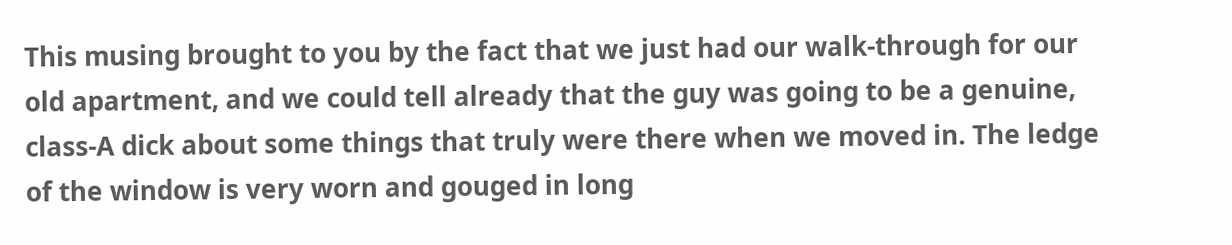This musing brought to you by the fact that we just had our walk-through for our old apartment, and we could tell already that the guy was going to be a genuine, class-A dick about some things that truly were there when we moved in. The ledge of the window is very worn and gouged in long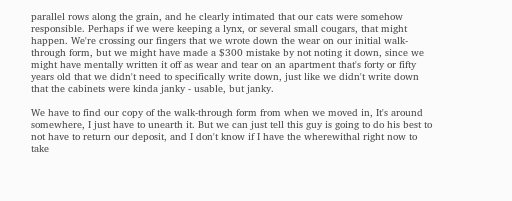parallel rows along the grain, and he clearly intimated that our cats were somehow responsible. Perhaps if we were keeping a lynx, or several small cougars, that might happen. We're crossing our fingers that we wrote down the wear on our initial walk-through form, but we might have made a $300 mistake by not noting it down, since we might have mentally written it off as wear and tear on an apartment that's forty or fifty years old that we didn't need to specifically write down, just like we didn't write down that the cabinets were kinda janky - usable, but janky.

We have to find our copy of the walk-through form from when we moved in, It's around somewhere, I just have to unearth it. But we can just tell this guy is going to do his best to not have to return our deposit, and I don't know if I have the wherewithal right now to take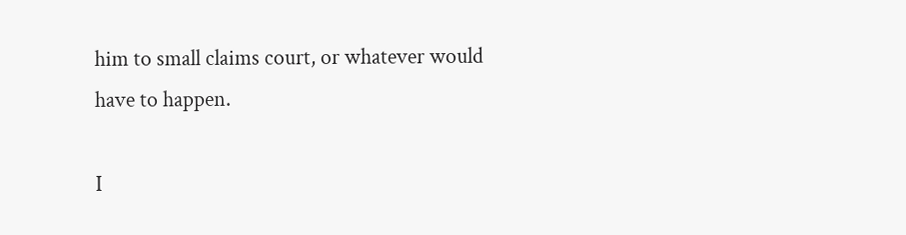him to small claims court, or whatever would have to happen.

I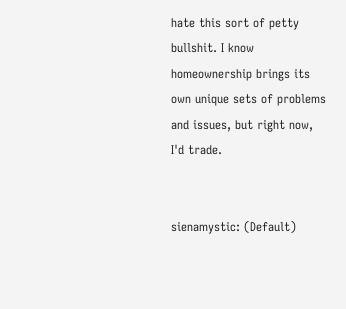hate this sort of petty bullshit. I know homeownership brings its own unique sets of problems and issues, but right now, I'd trade.


sienamystic: (Default)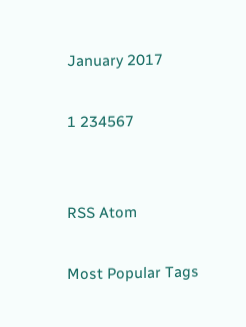January 2017

1 234567


RSS Atom

Most Popular Tags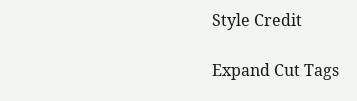Style Credit

Expand Cut Tags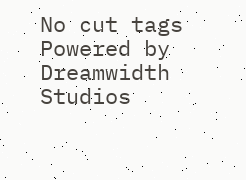No cut tags
Powered by Dreamwidth Studios